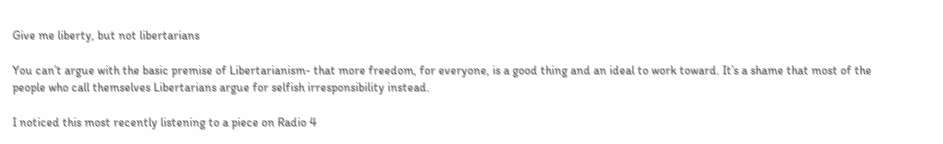Give me liberty, but not libertarians

You can’t argue with the basic premise of Libertarianism- that more freedom, for everyone, is a good thing and an ideal to work toward. It’s a shame that most of the people who call themselves Libertarians argue for selfish irresponsibility instead.

I noticed this most recently listening to a piece on Radio 4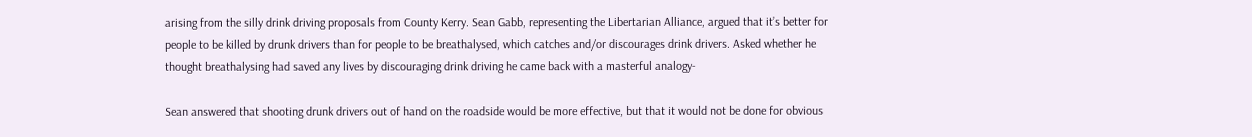arising from the silly drink driving proposals from County Kerry. Sean Gabb, representing the Libertarian Alliance, argued that it’s better for people to be killed by drunk drivers than for people to be breathalysed, which catches and/or discourages drink drivers. Asked whether he thought breathalysing had saved any lives by discouraging drink driving he came back with a masterful analogy-

Sean answered that shooting drunk drivers out of hand on the roadside would be more effective, but that it would not be done for obvious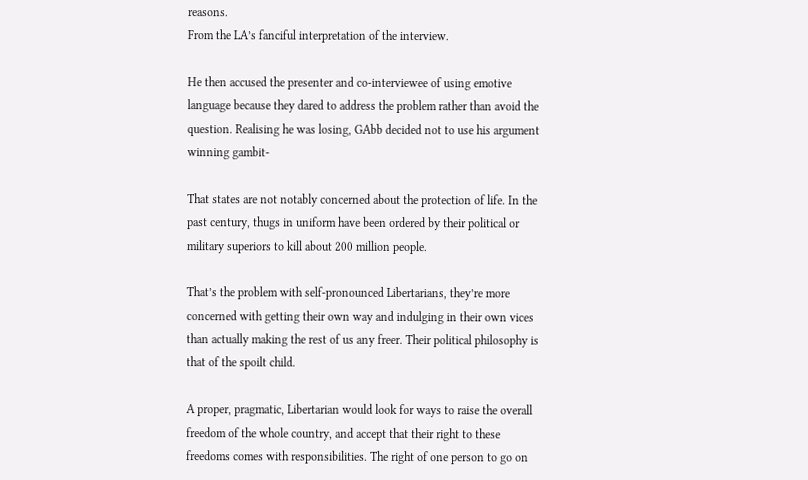reasons.
From the LA’s fanciful interpretation of the interview.

He then accused the presenter and co-interviewee of using emotive language because they dared to address the problem rather than avoid the question. Realising he was losing, GAbb decided not to use his argument winning gambit-

That states are not notably concerned about the protection of life. In the past century, thugs in uniform have been ordered by their political or military superiors to kill about 200 million people.

That’s the problem with self-pronounced Libertarians, they’re more concerned with getting their own way and indulging in their own vices than actually making the rest of us any freer. Their political philosophy is that of the spoilt child.

A proper, pragmatic, Libertarian would look for ways to raise the overall freedom of the whole country, and accept that their right to these freedoms comes with responsibilities. The right of one person to go on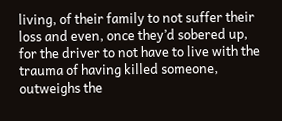living, of their family to not suffer their loss and even, once they’d sobered up, for the driver to not have to live with the trauma of having killed someone, outweighs the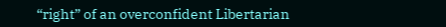“right” of an overconfident Libertarian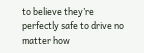to believe they’re perfectly safe to drive no matter how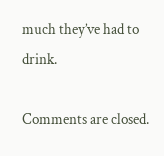much they’ve had to drink.

Comments are closed.